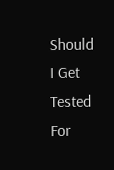Should I Get Tested For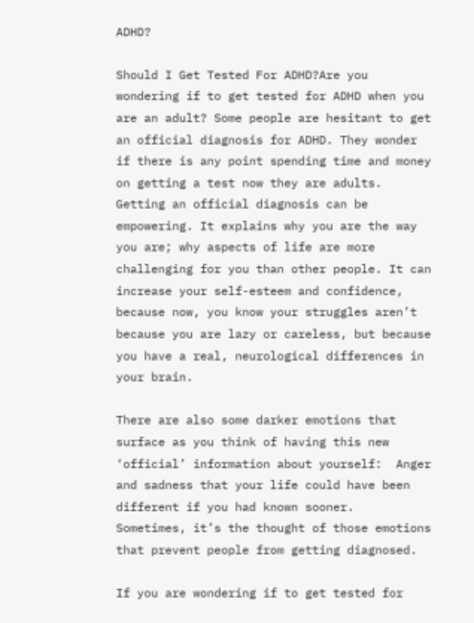ADHD?

Should I Get Tested For ADHD?Are you wondering if to get tested for ADHD when you are an adult? Some people are hesitant to get an official diagnosis for ADHD. They wonder if there is any point spending time and money on getting a test now they are adults.
Getting an official diagnosis can be empowering. It explains why you are the way you are; why aspects of life are more challenging for you than other people. It can increase your self-esteem and confidence, because now, you know your struggles aren’t because you are lazy or careless, but because you have a real, neurological differences in your brain.

There are also some darker emotions that surface as you think of having this new ‘official’ information about yourself:  Anger and sadness that your life could have been different if you had known sooner.  Sometimes, it’s the thought of those emotions that prevent people from getting diagnosed.

If you are wondering if to get tested for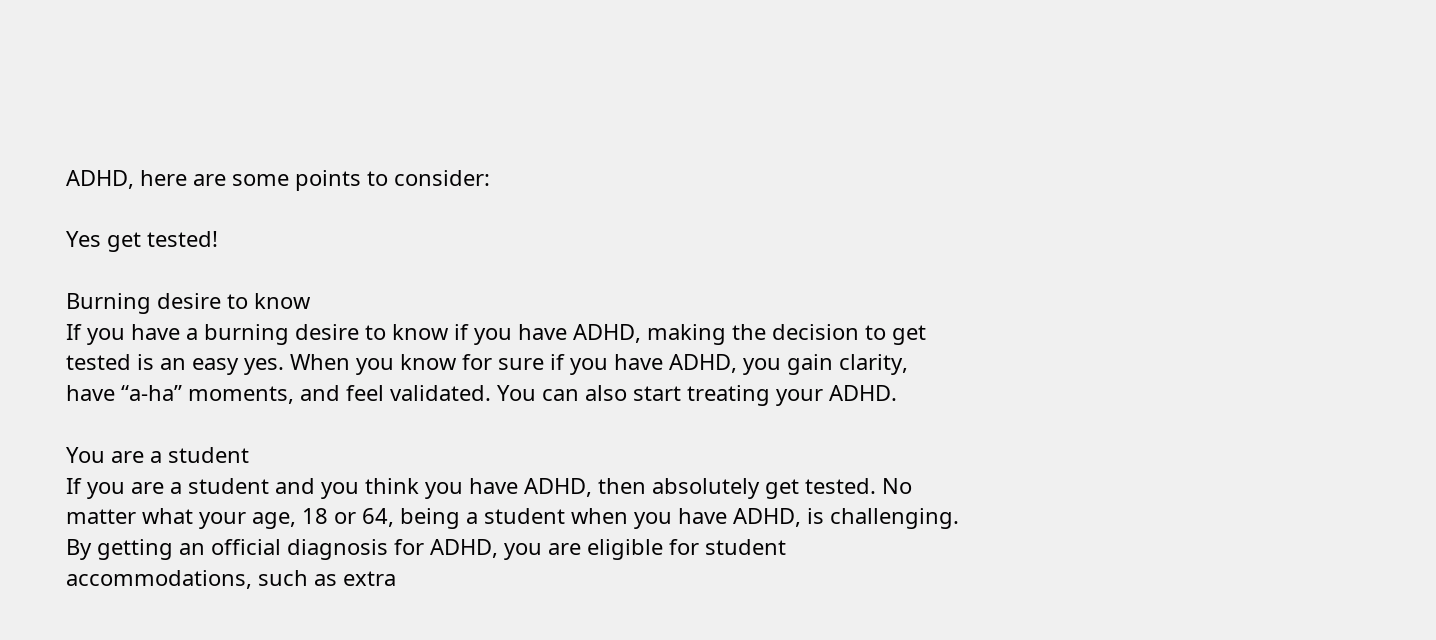ADHD, here are some points to consider:

Yes get tested!

Burning desire to know
If you have a burning desire to know if you have ADHD, making the decision to get tested is an easy yes. When you know for sure if you have ADHD, you gain clarity, have “a-ha” moments, and feel validated. You can also start treating your ADHD.

You are a student
If you are a student and you think you have ADHD, then absolutely get tested. No matter what your age, 18 or 64, being a student when you have ADHD, is challenging. By getting an official diagnosis for ADHD, you are eligible for student accommodations, such as extra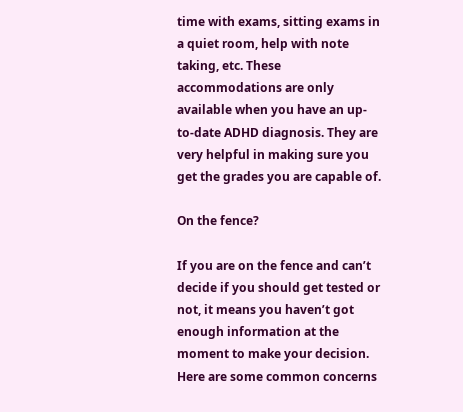time with exams, sitting exams in a quiet room, help with note taking, etc. These accommodations are only available when you have an up-to-date ADHD diagnosis. They are very helpful in making sure you get the grades you are capable of.

On the fence?

If you are on the fence and can’t decide if you should get tested or not, it means you haven’t got enough information at the moment to make your decision. Here are some common concerns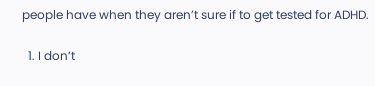people have when they aren’t sure if to get tested for ADHD.

  1. I don’t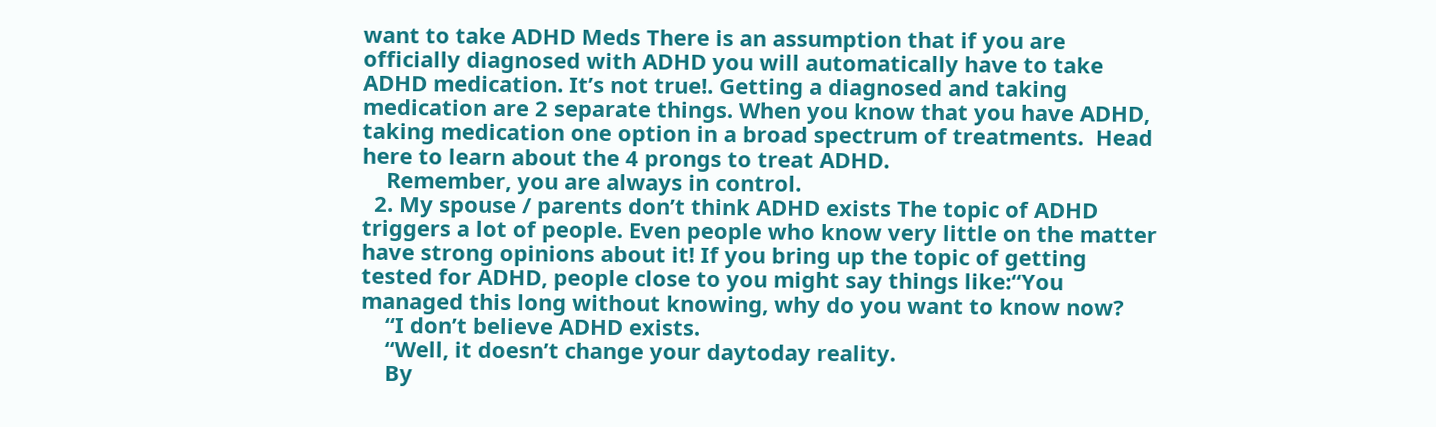want to take ADHD Meds There is an assumption that if you are officially diagnosed with ADHD you will automatically have to take ADHD medication. It’s not true!. Getting a diagnosed and taking medication are 2 separate things. When you know that you have ADHD, taking medication one option in a broad spectrum of treatments.  Head here to learn about the 4 prongs to treat ADHD.
    Remember, you are always in control.
  2. My spouse / parents don’t think ADHD exists The topic of ADHD triggers a lot of people. Even people who know very little on the matter have strong opinions about it! If you bring up the topic of getting tested for ADHD, people close to you might say things like:“You managed this long without knowing, why do you want to know now?
    “I don’t believe ADHD exists.
    “Well, it doesn’t change your daytoday reality.
    By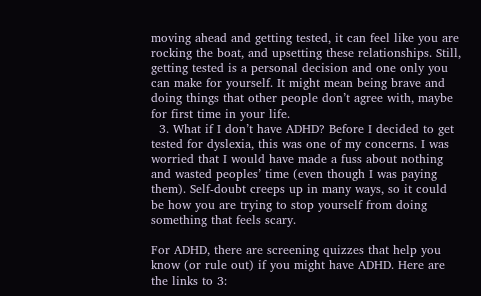moving ahead and getting tested, it can feel like you are rocking the boat, and upsetting these relationships. Still, getting tested is a personal decision and one only you can make for yourself. It might mean being brave and doing things that other people don’t agree with, maybe for first time in your life.
  3. What if I don’t have ADHD? Before I decided to get tested for dyslexia, this was one of my concerns. I was worried that I would have made a fuss about nothing and wasted peoples’ time (even though I was paying them). Self-doubt creeps up in many ways, so it could be how you are trying to stop yourself from doing something that feels scary.

For ADHD, there are screening quizzes that help you know (or rule out) if you might have ADHD. Here are the links to 3: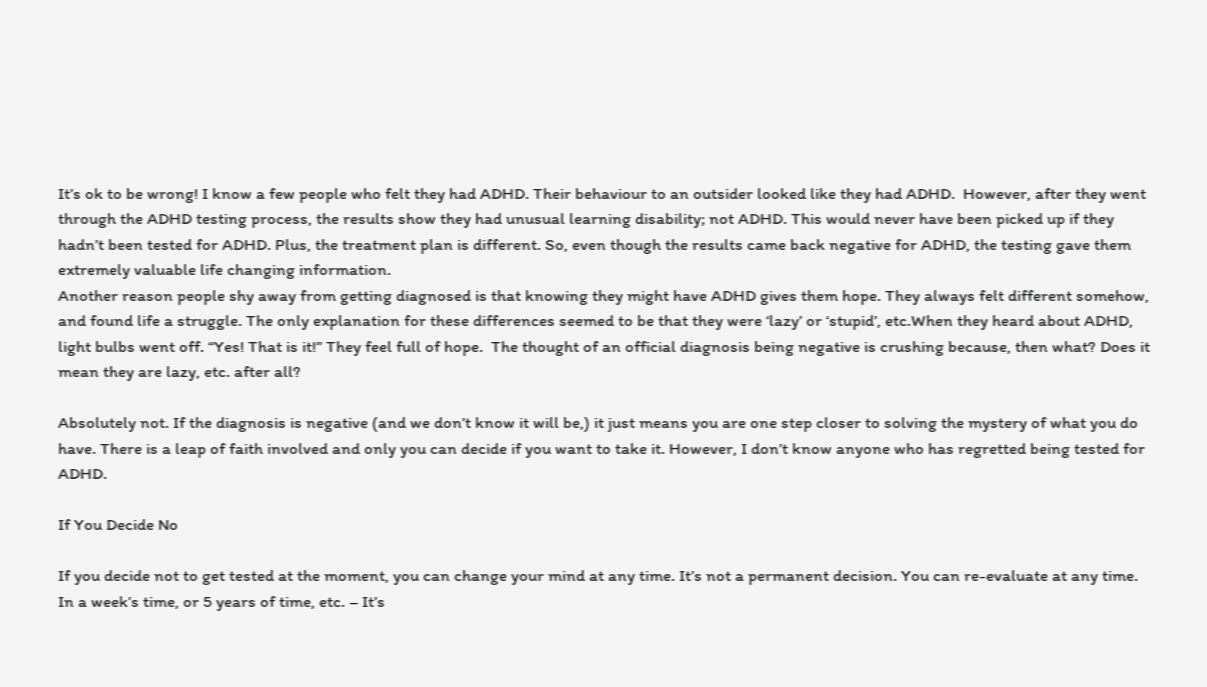It’s ok to be wrong! I know a few people who felt they had ADHD. Their behaviour to an outsider looked like they had ADHD.  However, after they went through the ADHD testing process, the results show they had unusual learning disability; not ADHD. This would never have been picked up if they hadn’t been tested for ADHD. Plus, the treatment plan is different. So, even though the results came back negative for ADHD, the testing gave them extremely valuable life changing information.
Another reason people shy away from getting diagnosed is that knowing they might have ADHD gives them hope. They always felt different somehow, and found life a struggle. The only explanation for these differences seemed to be that they were ‘lazy’ or ‘stupid’, etc.When they heard about ADHD, light bulbs went off. “Yes! That is it!” They feel full of hope.  The thought of an official diagnosis being negative is crushing because, then what? Does it mean they are lazy, etc. after all?

Absolutely not. If the diagnosis is negative (and we don’t know it will be,) it just means you are one step closer to solving the mystery of what you do have. There is a leap of faith involved and only you can decide if you want to take it. However, I don’t know anyone who has regretted being tested for ADHD.

If You Decide No

If you decide not to get tested at the moment, you can change your mind at any time. It’s not a permanent decision. You can re-evaluate at any time. In a week’s time, or 5 years of time, etc. – It’s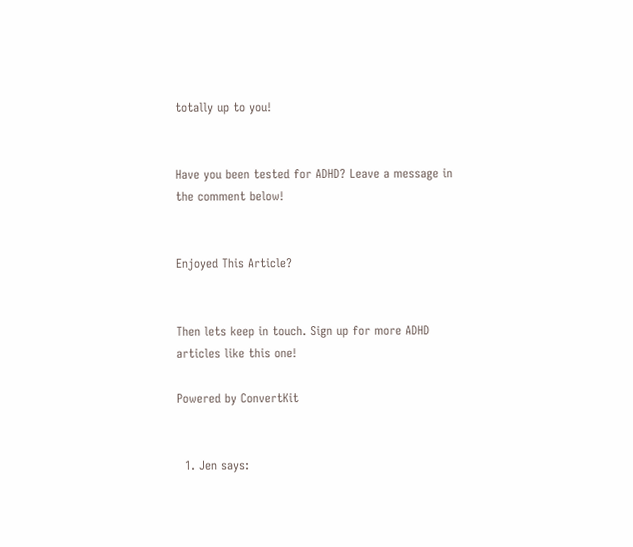totally up to you!


Have you been tested for ADHD? Leave a message in the comment below!


Enjoyed This Article?


Then lets keep in touch. Sign up for more ADHD articles like this one!

Powered by ConvertKit


  1. Jen says: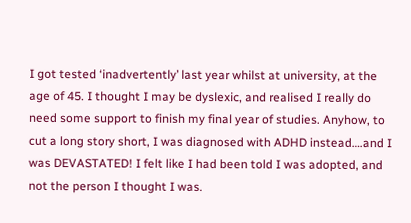I got tested ‘inadvertently’ last year whilst at university, at the age of 45. I thought I may be dyslexic, and realised I really do need some support to finish my final year of studies. Anyhow, to cut a long story short, I was diagnosed with ADHD instead….and I was DEVASTATED! I felt like I had been told I was adopted, and not the person I thought I was.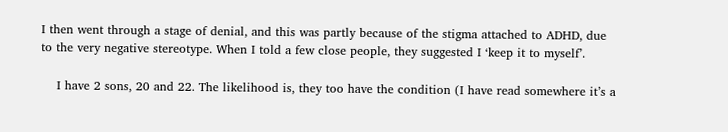I then went through a stage of denial, and this was partly because of the stigma attached to ADHD, due to the very negative stereotype. When I told a few close people, they suggested I ‘keep it to myself’.

    I have 2 sons, 20 and 22. The likelihood is, they too have the condition (I have read somewhere it’s a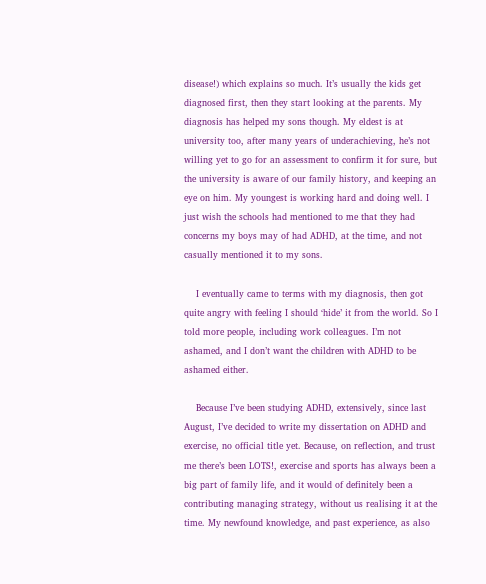disease!) which explains so much. It’s usually the kids get diagnosed first, then they start looking at the parents. My diagnosis has helped my sons though. My eldest is at university too, after many years of underachieving, he’s not willing yet to go for an assessment to confirm it for sure, but the university is aware of our family history, and keeping an eye on him. My youngest is working hard and doing well. I just wish the schools had mentioned to me that they had concerns my boys may of had ADHD, at the time, and not casually mentioned it to my sons.

    I eventually came to terms with my diagnosis, then got quite angry with feeling I should ‘hide’ it from the world. So I told more people, including work colleagues. I’m not ashamed, and I don’t want the children with ADHD to be ashamed either.

    Because I’ve been studying ADHD, extensively, since last August, I’ve decided to write my dissertation on ADHD and exercise, no official title yet. Because, on reflection, and trust me there’s been LOTS!, exercise and sports has always been a big part of family life, and it would of definitely been a contributing managing strategy, without us realising it at the time. My newfound knowledge, and past experience, as also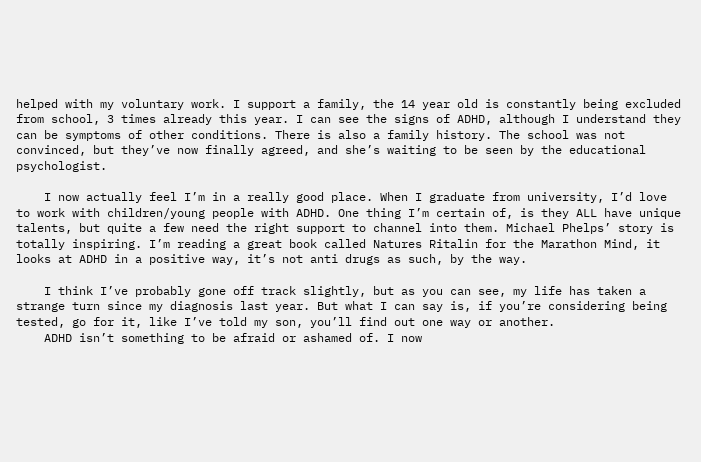helped with my voluntary work. I support a family, the 14 year old is constantly being excluded from school, 3 times already this year. I can see the signs of ADHD, although I understand they can be symptoms of other conditions. There is also a family history. The school was not convinced, but they’ve now finally agreed, and she’s waiting to be seen by the educational psychologist.

    I now actually feel I’m in a really good place. When I graduate from university, I’d love to work with children/young people with ADHD. One thing I’m certain of, is they ALL have unique talents, but quite a few need the right support to channel into them. Michael Phelps’ story is totally inspiring. I’m reading a great book called Natures Ritalin for the Marathon Mind, it looks at ADHD in a positive way, it’s not anti drugs as such, by the way.

    I think I’ve probably gone off track slightly, but as you can see, my life has taken a strange turn since my diagnosis last year. But what I can say is, if you’re considering being tested, go for it, like I’ve told my son, you’ll find out one way or another.
    ADHD isn’t something to be afraid or ashamed of. I now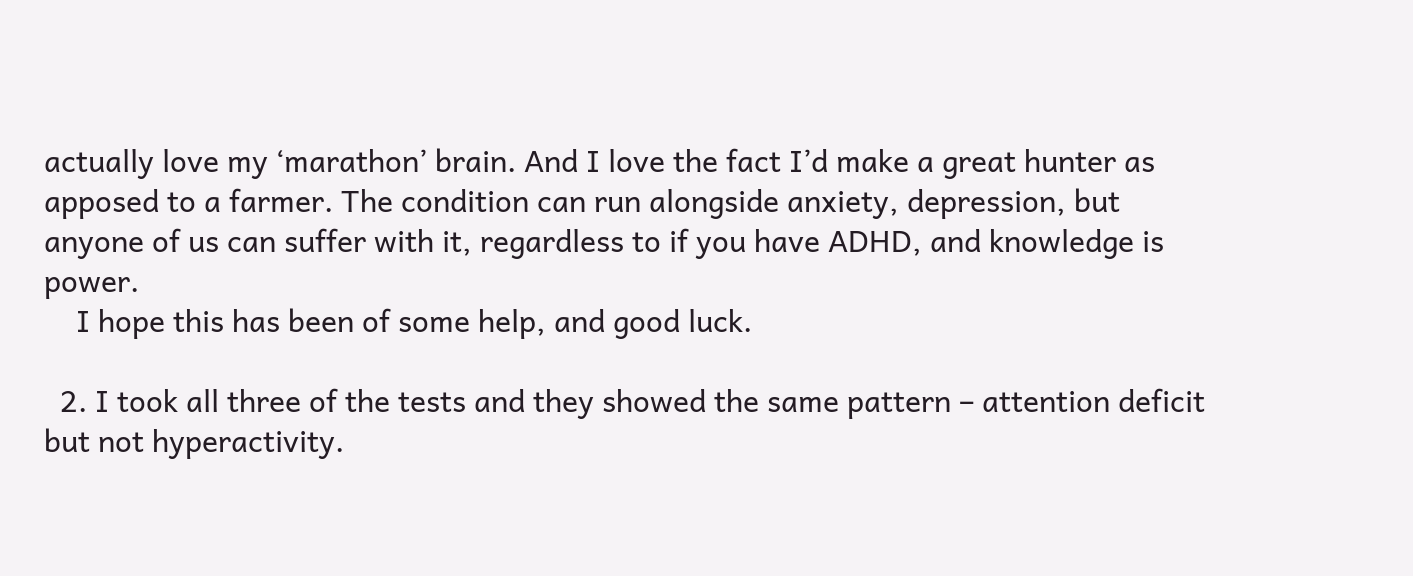actually love my ‘marathon’ brain. And I love the fact I’d make a great hunter as apposed to a farmer. The condition can run alongside anxiety, depression, but anyone of us can suffer with it, regardless to if you have ADHD, and knowledge is power.
    I hope this has been of some help, and good luck.

  2. I took all three of the tests and they showed the same pattern – attention deficit but not hyperactivity.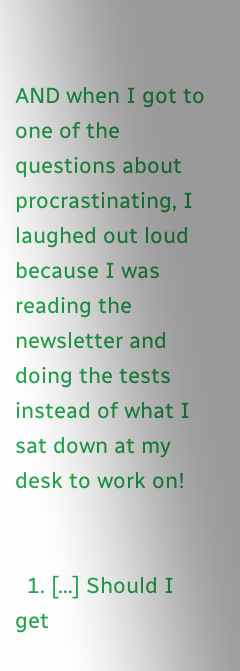AND when I got to one of the questions about procrastinating, I laughed out loud because I was reading the newsletter and doing the tests instead of what I sat down at my desk to work on!


  1. […] Should I get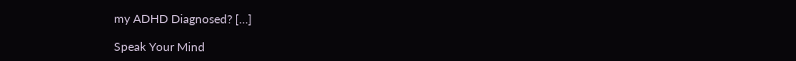my ADHD Diagnosed? […]

Speak Your Mind